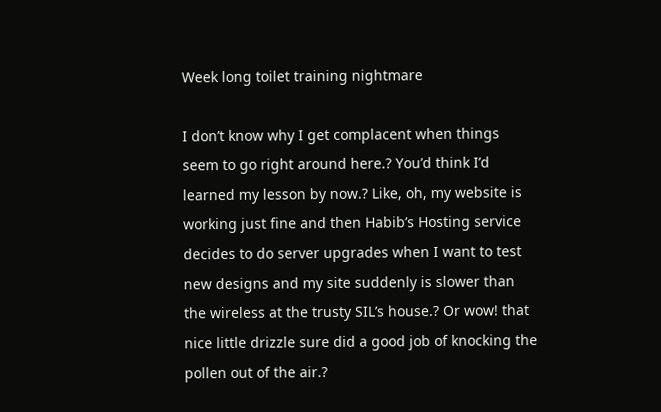Week long toilet training nightmare

I don’t know why I get complacent when things seem to go right around here.? You’d think I’d learned my lesson by now.? Like, oh, my website is working just fine and then Habib’s Hosting service decides to do server upgrades when I want to test new designs and my site suddenly is slower than the wireless at the trusty SIL’s house.? Or wow! that nice little drizzle sure did a good job of knocking the pollen out of the air.?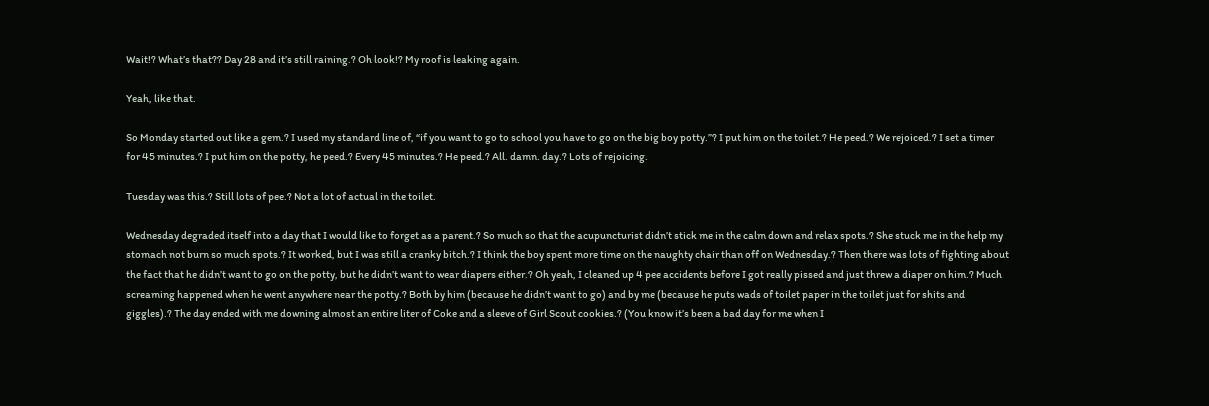Wait!? What’s that?? Day 28 and it’s still raining.? Oh look!? My roof is leaking again.

Yeah, like that.

So Monday started out like a gem.? I used my standard line of, “if you want to go to school you have to go on the big boy potty.”? I put him on the toilet.? He peed.? We rejoiced.? I set a timer for 45 minutes.? I put him on the potty, he peed.? Every 45 minutes.? He peed.? All. damn. day.? Lots of rejoicing.

Tuesday was this.? Still lots of pee.? Not a lot of actual in the toilet.

Wednesday degraded itself into a day that I would like to forget as a parent.? So much so that the acupuncturist didn’t stick me in the calm down and relax spots.? She stuck me in the help my stomach not burn so much spots.? It worked, but I was still a cranky bitch.? I think the boy spent more time on the naughty chair than off on Wednesday.? Then there was lots of fighting about the fact that he didn’t want to go on the potty, but he didn’t want to wear diapers either.? Oh yeah, I cleaned up 4 pee accidents before I got really pissed and just threw a diaper on him.? Much screaming happened when he went anywhere near the potty.? Both by him (because he didn’t want to go) and by me (because he puts wads of toilet paper in the toilet just for shits and giggles).? The day ended with me downing almost an entire liter of Coke and a sleeve of Girl Scout cookies.? (You know it’s been a bad day for me when I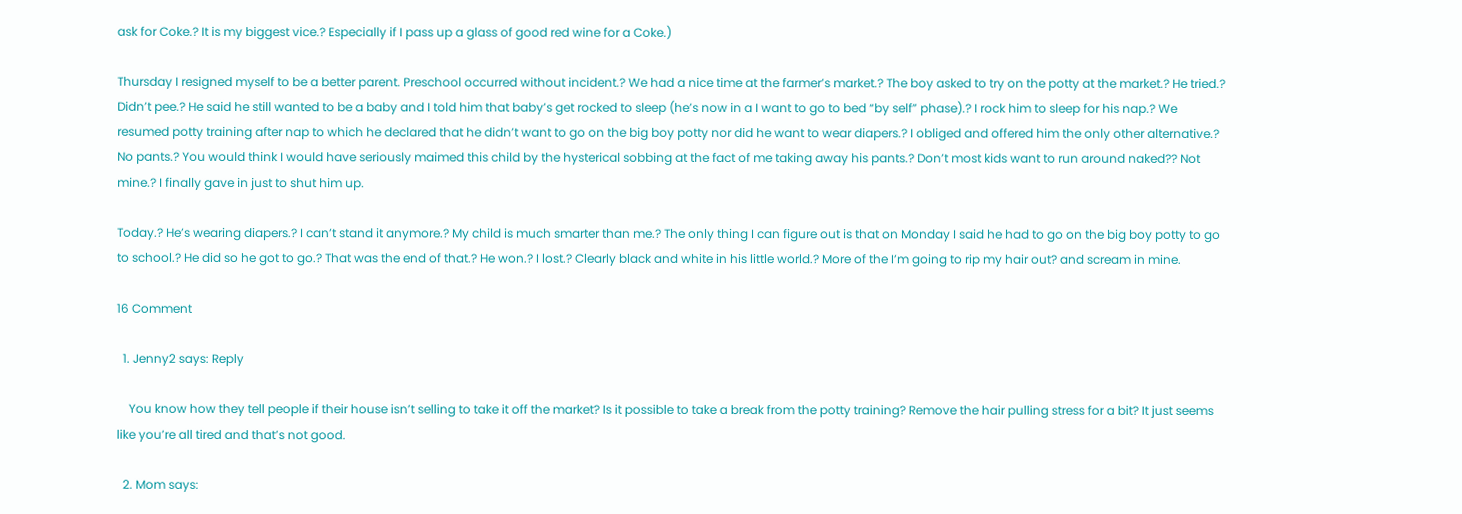ask for Coke.? It is my biggest vice.? Especially if I pass up a glass of good red wine for a Coke.)

Thursday I resigned myself to be a better parent. Preschool occurred without incident.? We had a nice time at the farmer’s market.? The boy asked to try on the potty at the market.? He tried.? Didn’t pee.? He said he still wanted to be a baby and I told him that baby’s get rocked to sleep (he’s now in a I want to go to bed “by self” phase).? I rock him to sleep for his nap.? We resumed potty training after nap to which he declared that he didn’t want to go on the big boy potty nor did he want to wear diapers.? I obliged and offered him the only other alternative.? No pants.? You would think I would have seriously maimed this child by the hysterical sobbing at the fact of me taking away his pants.? Don’t most kids want to run around naked?? Not mine.? I finally gave in just to shut him up.

Today.? He’s wearing diapers.? I can’t stand it anymore.? My child is much smarter than me.? The only thing I can figure out is that on Monday I said he had to go on the big boy potty to go to school.? He did so he got to go.? That was the end of that.? He won.? I lost.? Clearly black and white in his little world.? More of the I’m going to rip my hair out? and scream in mine.

16 Comment

  1. Jenny2 says: Reply

    You know how they tell people if their house isn’t selling to take it off the market? Is it possible to take a break from the potty training? Remove the hair pulling stress for a bit? It just seems like you’re all tired and that’s not good.

  2. Mom says: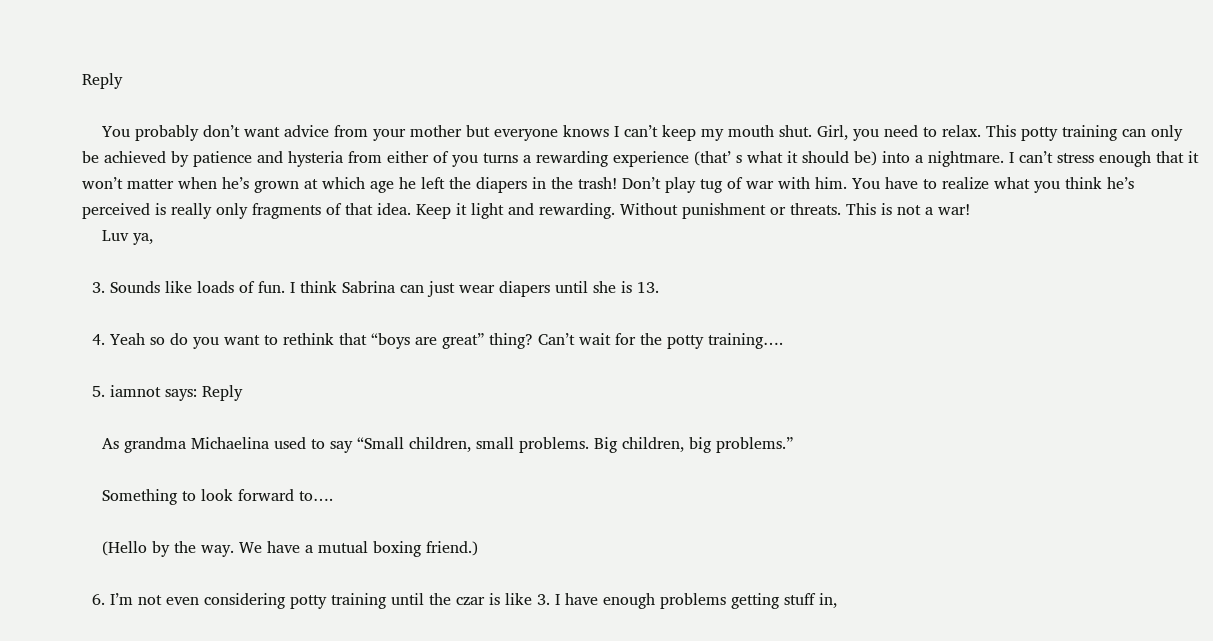Reply

    You probably don’t want advice from your mother but everyone knows I can’t keep my mouth shut. Girl, you need to relax. This potty training can only be achieved by patience and hysteria from either of you turns a rewarding experience (that’ s what it should be) into a nightmare. I can’t stress enough that it won’t matter when he’s grown at which age he left the diapers in the trash! Don’t play tug of war with him. You have to realize what you think he’s perceived is really only fragments of that idea. Keep it light and rewarding. Without punishment or threats. This is not a war!
    Luv ya,

  3. Sounds like loads of fun. I think Sabrina can just wear diapers until she is 13.

  4. Yeah so do you want to rethink that “boys are great” thing? Can’t wait for the potty training….

  5. iamnot says: Reply

    As grandma Michaelina used to say “Small children, small problems. Big children, big problems.”

    Something to look forward to….

    (Hello by the way. We have a mutual boxing friend.)

  6. I’m not even considering potty training until the czar is like 3. I have enough problems getting stuff in,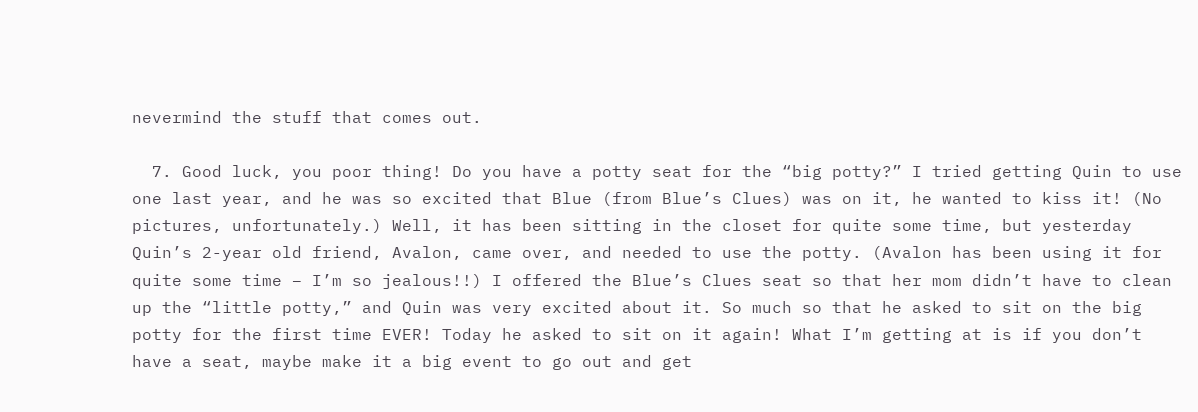nevermind the stuff that comes out.

  7. Good luck, you poor thing! Do you have a potty seat for the “big potty?” I tried getting Quin to use one last year, and he was so excited that Blue (from Blue’s Clues) was on it, he wanted to kiss it! (No pictures, unfortunately.) Well, it has been sitting in the closet for quite some time, but yesterday Quin’s 2-year old friend, Avalon, came over, and needed to use the potty. (Avalon has been using it for quite some time – I’m so jealous!!) I offered the Blue’s Clues seat so that her mom didn’t have to clean up the “little potty,” and Quin was very excited about it. So much so that he asked to sit on the big potty for the first time EVER! Today he asked to sit on it again! What I’m getting at is if you don’t have a seat, maybe make it a big event to go out and get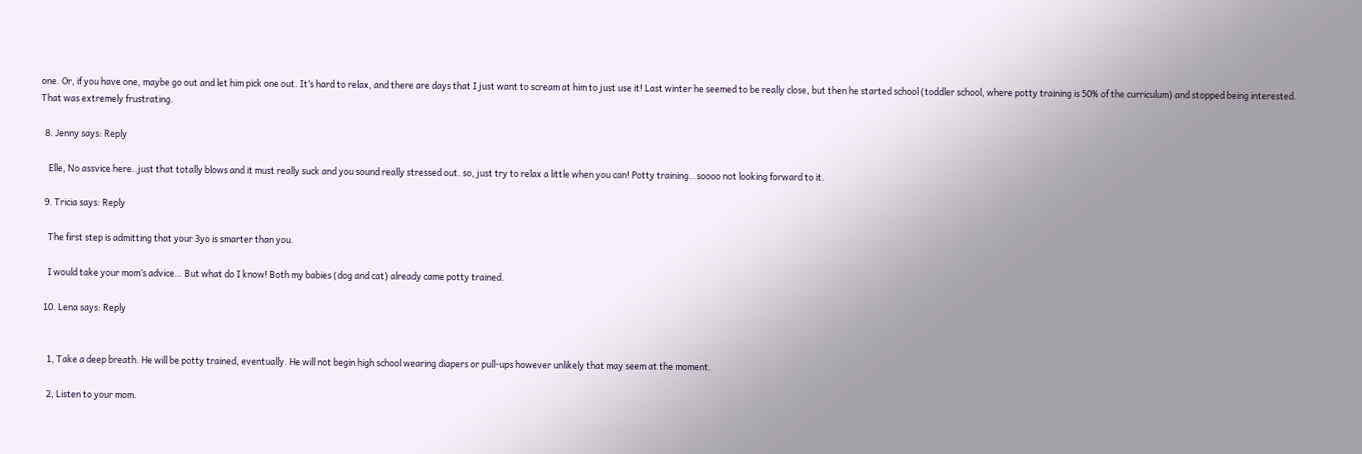one. Or, if you have one, maybe go out and let him pick one out. It’s hard to relax, and there are days that I just want to scream at him to just use it! Last winter he seemed to be really close, but then he started school (toddler school, where potty training is 50% of the curriculum) and stopped being interested. That was extremely frustrating.

  8. Jenny says: Reply

    Elle, No assvice here..just that totally blows and it must really suck and you sound really stressed out. so, just try to relax a little when you can! Potty training…soooo not looking forward to it.

  9. Tricia says: Reply

    The first step is admitting that your 3yo is smarter than you.

    I would take your mom’s advice… But what do I know! Both my babies (dog and cat) already came potty trained.

  10. Lena says: Reply


    1, Take a deep breath. He will be potty trained, eventually. He will not begin high school wearing diapers or pull-ups however unlikely that may seem at the moment.

    2, Listen to your mom.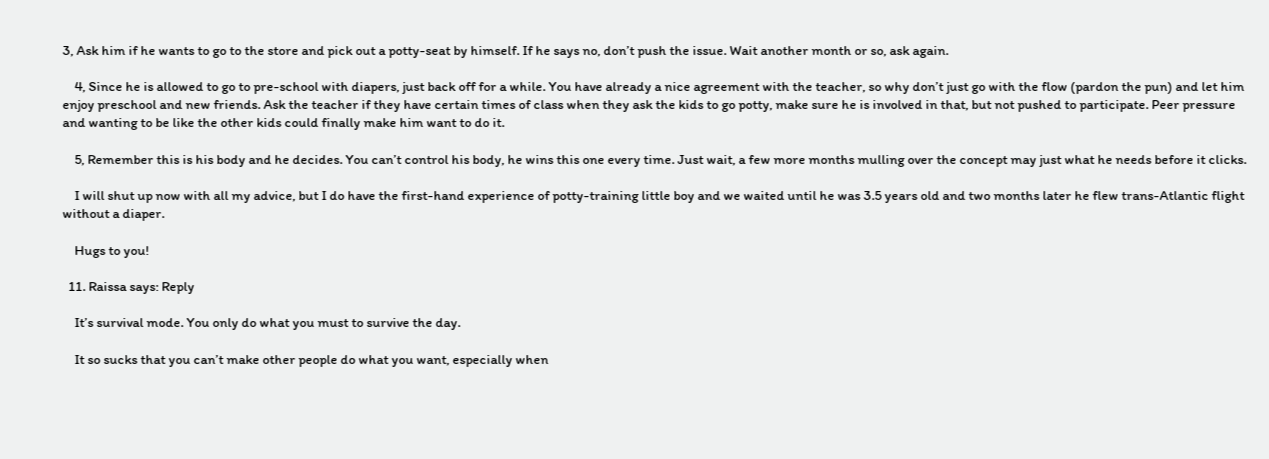3, Ask him if he wants to go to the store and pick out a potty-seat by himself. If he says no, don’t push the issue. Wait another month or so, ask again.

    4, Since he is allowed to go to pre-school with diapers, just back off for a while. You have already a nice agreement with the teacher, so why don’t just go with the flow (pardon the pun) and let him enjoy preschool and new friends. Ask the teacher if they have certain times of class when they ask the kids to go potty, make sure he is involved in that, but not pushed to participate. Peer pressure and wanting to be like the other kids could finally make him want to do it.

    5, Remember this is his body and he decides. You can’t control his body, he wins this one every time. Just wait, a few more months mulling over the concept may just what he needs before it clicks.

    I will shut up now with all my advice, but I do have the first-hand experience of potty-training little boy and we waited until he was 3.5 years old and two months later he flew trans-Atlantic flight without a diaper.

    Hugs to you!

  11. Raissa says: Reply

    It’s survival mode. You only do what you must to survive the day.

    It so sucks that you can’t make other people do what you want, especially when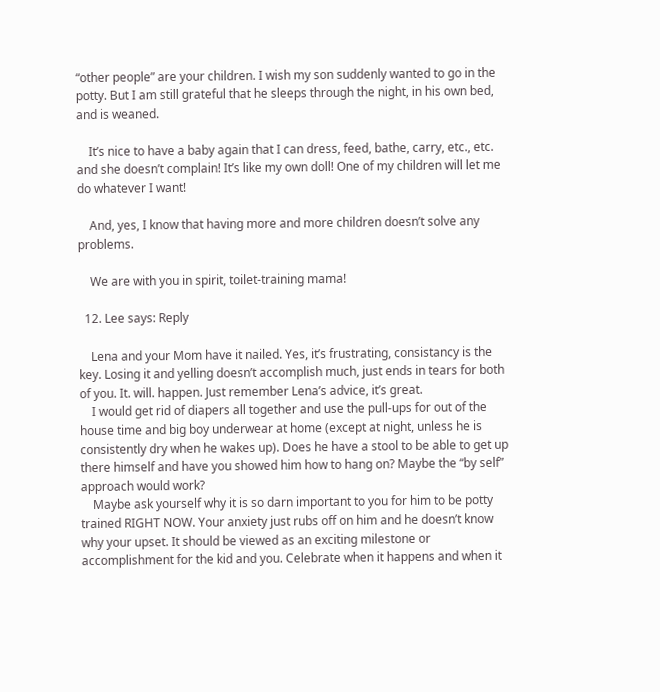“other people” are your children. I wish my son suddenly wanted to go in the potty. But I am still grateful that he sleeps through the night, in his own bed, and is weaned.

    It’s nice to have a baby again that I can dress, feed, bathe, carry, etc., etc. and she doesn’t complain! It’s like my own doll! One of my children will let me do whatever I want!

    And, yes, I know that having more and more children doesn’t solve any problems.

    We are with you in spirit, toilet-training mama!

  12. Lee says: Reply

    Lena and your Mom have it nailed. Yes, it’s frustrating, consistancy is the key. Losing it and yelling doesn’t accomplish much, just ends in tears for both of you. It. will. happen. Just remember Lena’s advice, it’s great.
    I would get rid of diapers all together and use the pull-ups for out of the house time and big boy underwear at home (except at night, unless he is consistently dry when he wakes up). Does he have a stool to be able to get up there himself and have you showed him how to hang on? Maybe the “by self” approach would work?
    Maybe ask yourself why it is so darn important to you for him to be potty trained RIGHT NOW. Your anxiety just rubs off on him and he doesn’t know why your upset. It should be viewed as an exciting milestone or accomplishment for the kid and you. Celebrate when it happens and when it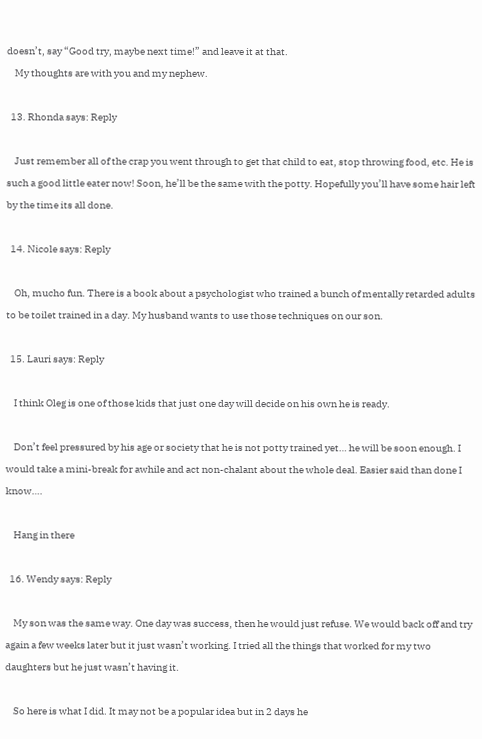doesn’t, say “Good try, maybe next time!” and leave it at that.
    My thoughts are with you and my nephew.

  13. Rhonda says: Reply

    Just remember all of the crap you went through to get that child to eat, stop throwing food, etc. He is such a good little eater now! Soon, he’ll be the same with the potty. Hopefully you’ll have some hair left by the time its all done.

  14. Nicole says: Reply

    Oh, mucho fun. There is a book about a psychologist who trained a bunch of mentally retarded adults to be toilet trained in a day. My husband wants to use those techniques on our son.

  15. Lauri says: Reply

    I think Oleg is one of those kids that just one day will decide on his own he is ready.

    Don’t feel pressured by his age or society that he is not potty trained yet… he will be soon enough. I would take a mini-break for awhile and act non-chalant about the whole deal. Easier said than done I know….

    Hang in there

  16. Wendy says: Reply

    My son was the same way. One day was success, then he would just refuse. We would back off and try again a few weeks later but it just wasn’t working. I tried all the things that worked for my two daughters but he just wasn’t having it.

    So here is what I did. It may not be a popular idea but in 2 days he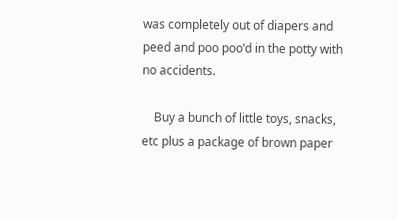was completely out of diapers and peed and poo poo’d in the potty with no accidents.

    Buy a bunch of little toys, snacks, etc plus a package of brown paper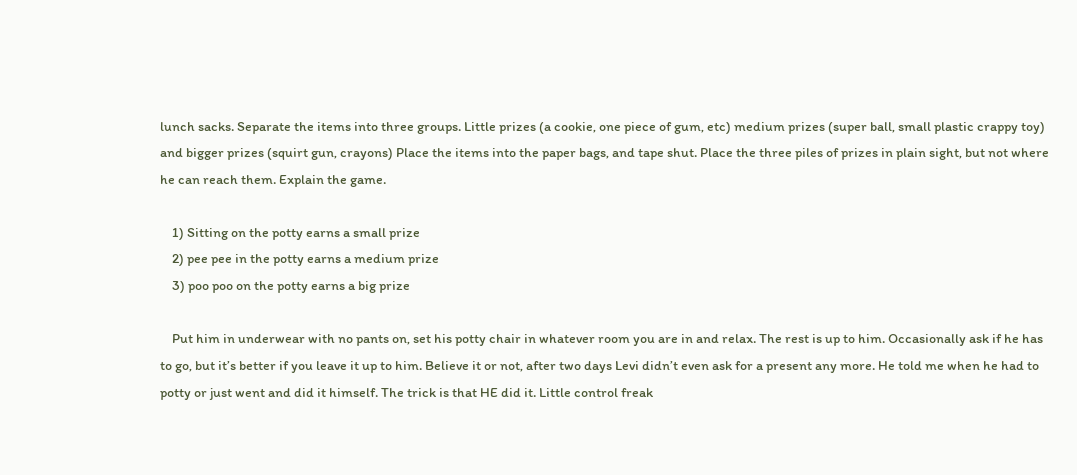lunch sacks. Separate the items into three groups. Little prizes (a cookie, one piece of gum, etc) medium prizes (super ball, small plastic crappy toy) and bigger prizes (squirt gun, crayons) Place the items into the paper bags, and tape shut. Place the three piles of prizes in plain sight, but not where he can reach them. Explain the game.

    1) Sitting on the potty earns a small prize
    2) pee pee in the potty earns a medium prize
    3) poo poo on the potty earns a big prize

    Put him in underwear with no pants on, set his potty chair in whatever room you are in and relax. The rest is up to him. Occasionally ask if he has to go, but it’s better if you leave it up to him. Believe it or not, after two days Levi didn’t even ask for a present any more. He told me when he had to potty or just went and did it himself. The trick is that HE did it. Little control freak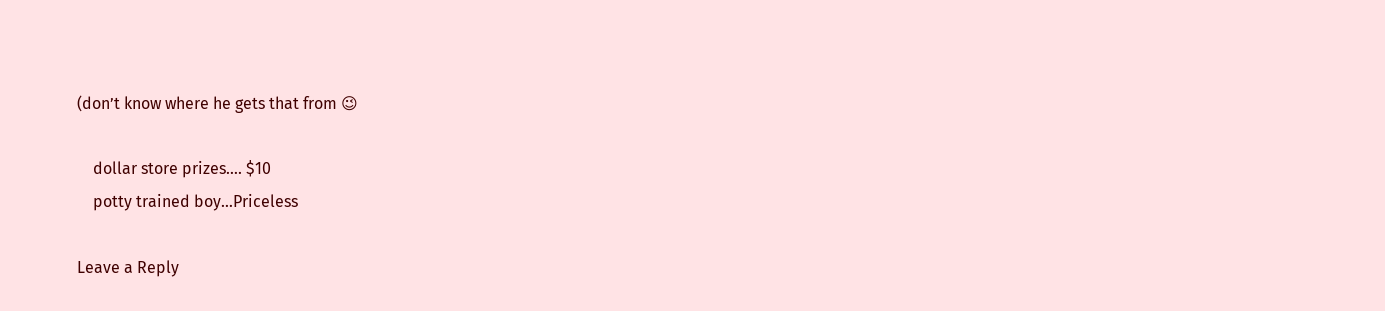(don’t know where he gets that from 😉

    dollar store prizes…. $10
    potty trained boy…Priceless

Leave a Reply